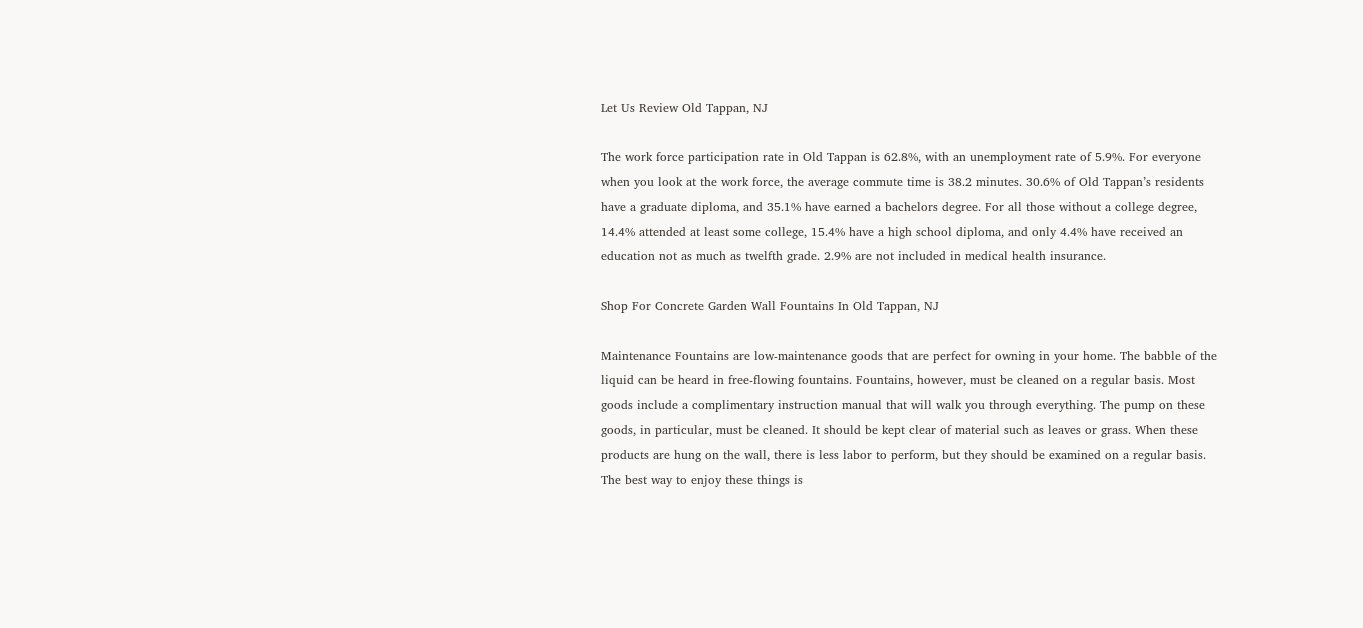Let Us Review Old Tappan, NJ

The work force participation rate in Old Tappan is 62.8%, with an unemployment rate of 5.9%. For everyone when you look at the work force, the average commute time is 38.2 minutes. 30.6% of Old Tappan’s residents have a graduate diploma, and 35.1% have earned a bachelors degree. For all those without a college degree, 14.4% attended at least some college, 15.4% have a high school diploma, and only 4.4% have received an education not as much as twelfth grade. 2.9% are not included in medical health insurance.

Shop For Concrete Garden Wall Fountains In Old Tappan, NJ

Maintenance Fountains are low-maintenance goods that are perfect for owning in your home. The babble of the liquid can be heard in free-flowing fountains. Fountains, however, must be cleaned on a regular basis. Most goods include a complimentary instruction manual that will walk you through everything. The pump on these goods, in particular, must be cleaned. It should be kept clear of material such as leaves or grass. When these products are hung on the wall, there is less labor to perform, but they should be examined on a regular basis. The best way to enjoy these things is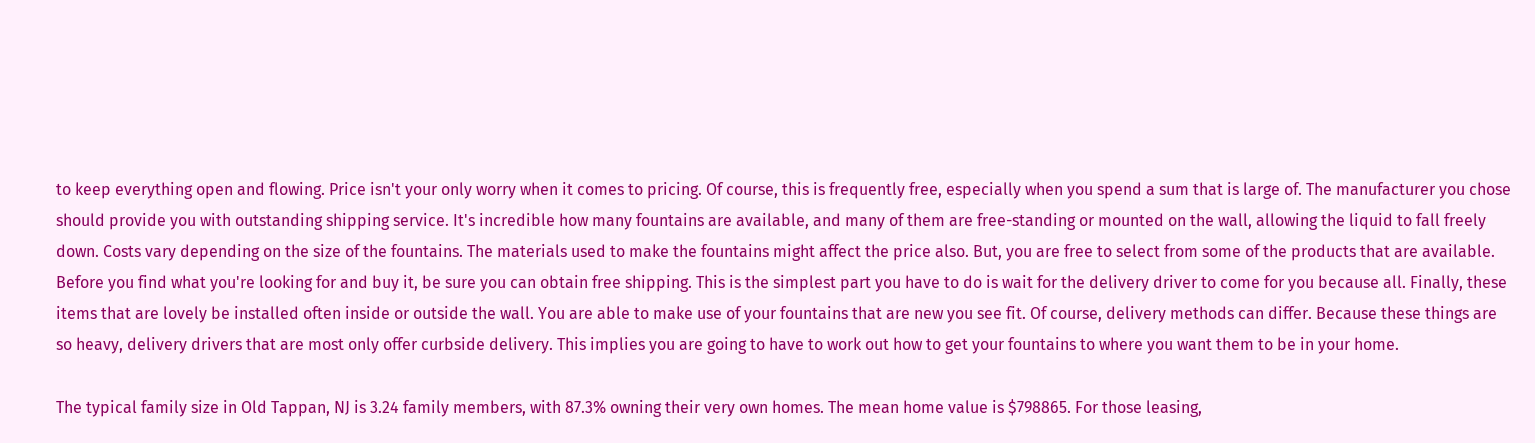to keep everything open and flowing. Price isn't your only worry when it comes to pricing. Of course, this is frequently free, especially when you spend a sum that is large of. The manufacturer you chose should provide you with outstanding shipping service. It's incredible how many fountains are available, and many of them are free-standing or mounted on the wall, allowing the liquid to fall freely down. Costs vary depending on the size of the fountains. The materials used to make the fountains might affect the price also. But, you are free to select from some of the products that are available. Before you find what you're looking for and buy it, be sure you can obtain free shipping. This is the simplest part you have to do is wait for the delivery driver to come for you because all. Finally, these items that are lovely be installed often inside or outside the wall. You are able to make use of your fountains that are new you see fit. Of course, delivery methods can differ. Because these things are so heavy, delivery drivers that are most only offer curbside delivery. This implies you are going to have to work out how to get your fountains to where you want them to be in your home.

The typical family size in Old Tappan, NJ is 3.24 family members, with 87.3% owning their very own homes. The mean home value is $798865. For those leasing,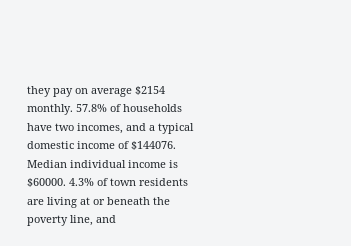they pay on average $2154 monthly. 57.8% of households have two incomes, and a typical domestic income of $144076. Median individual income is $60000. 4.3% of town residents are living at or beneath the poverty line, and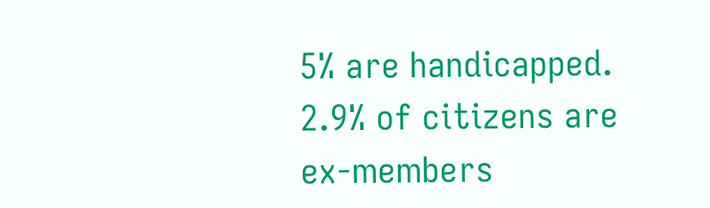5% are handicapped. 2.9% of citizens are ex-members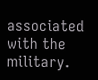associated with the military.